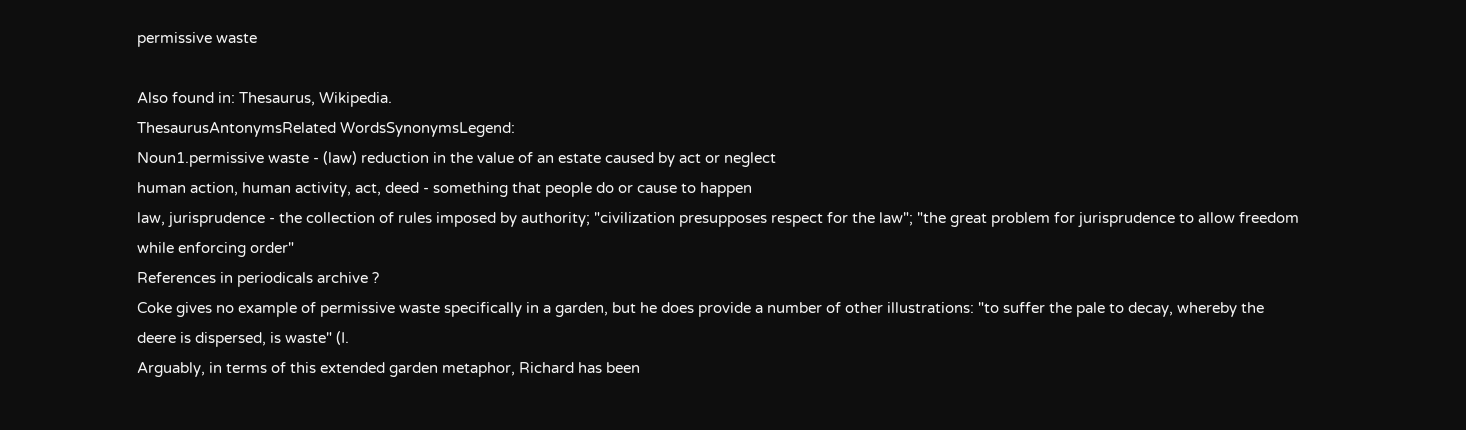permissive waste

Also found in: Thesaurus, Wikipedia.
ThesaurusAntonymsRelated WordsSynonymsLegend:
Noun1.permissive waste - (law) reduction in the value of an estate caused by act or neglect
human action, human activity, act, deed - something that people do or cause to happen
law, jurisprudence - the collection of rules imposed by authority; "civilization presupposes respect for the law"; "the great problem for jurisprudence to allow freedom while enforcing order"
References in periodicals archive ?
Coke gives no example of permissive waste specifically in a garden, but he does provide a number of other illustrations: "to suffer the pale to decay, whereby the deere is dispersed, is waste" (I.
Arguably, in terms of this extended garden metaphor, Richard has been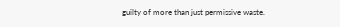guilty of more than just permissive waste.